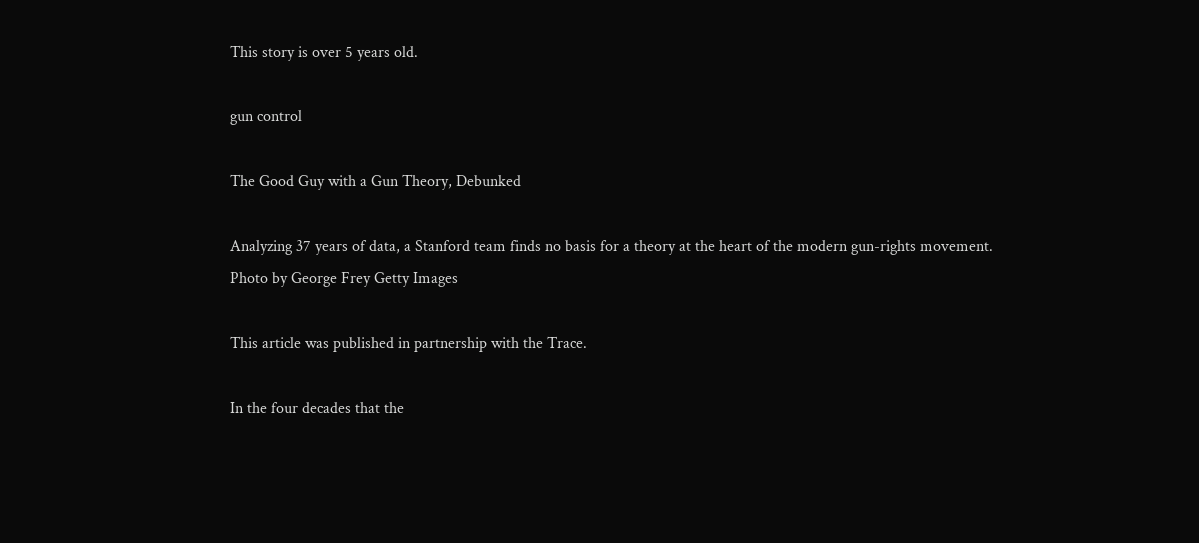This story is over 5 years old.

gun control

The Good Guy with a Gun Theory, Debunked

Analyzing 37 years of data, a Stanford team finds no basis for a theory at the heart of the modern gun-rights movement.
Photo by George Frey Getty Images

This article was published in partnership with the Trace.

In the four decades that the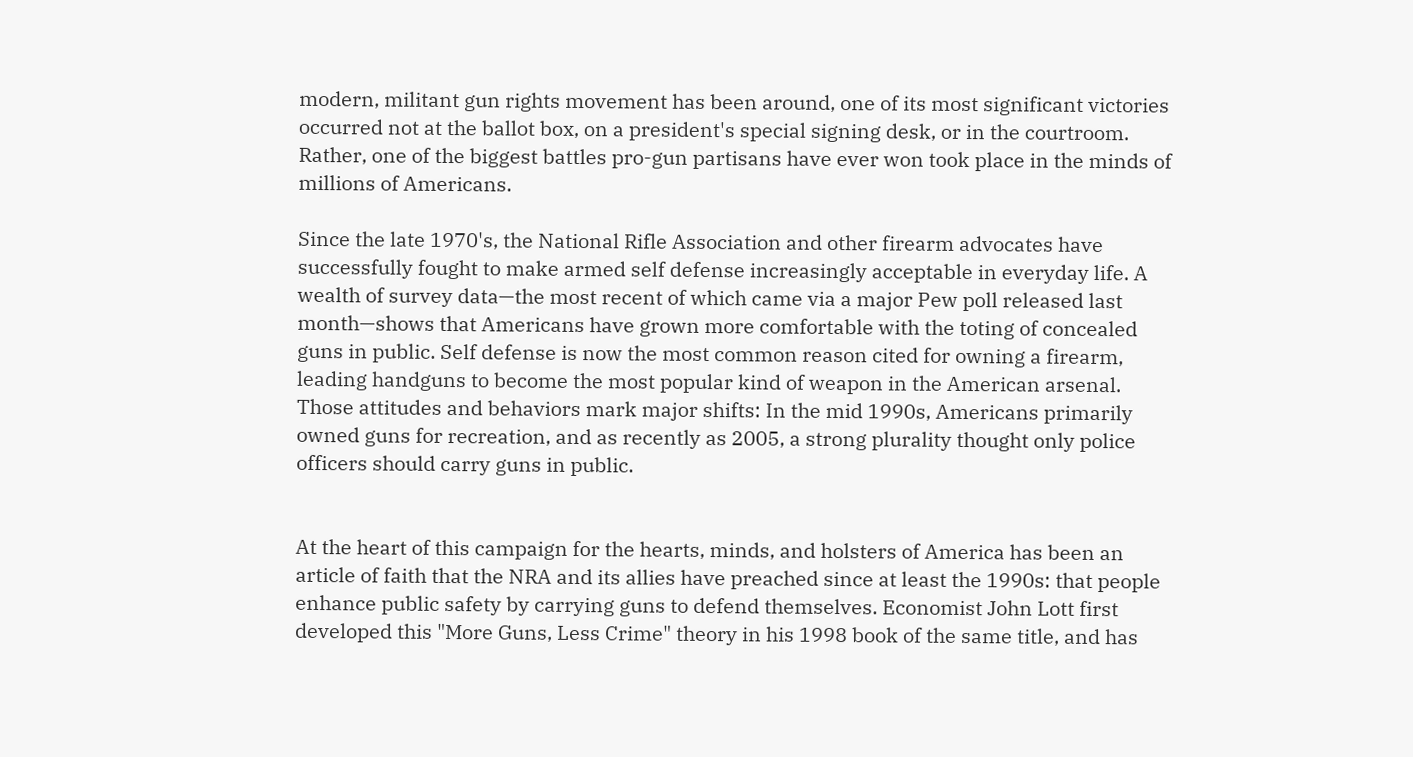modern, militant gun rights movement has been around, one of its most significant victories occurred not at the ballot box, on a president's special signing desk, or in the courtroom. Rather, one of the biggest battles pro-gun partisans have ever won took place in the minds of millions of Americans.

Since the late 1970's, the National Rifle Association and other firearm advocates have successfully fought to make armed self defense increasingly acceptable in everyday life. A wealth of survey data—the most recent of which came via a major Pew poll released last month—shows that Americans have grown more comfortable with the toting of concealed guns in public. Self defense is now the most common reason cited for owning a firearm, leading handguns to become the most popular kind of weapon in the American arsenal. Those attitudes and behaviors mark major shifts: In the mid 1990s, Americans primarily owned guns for recreation, and as recently as 2005, a strong plurality thought only police officers should carry guns in public.


At the heart of this campaign for the hearts, minds, and holsters of America has been an article of faith that the NRA and its allies have preached since at least the 1990s: that people enhance public safety by carrying guns to defend themselves. Economist John Lott first developed this "More Guns, Less Crime" theory in his 1998 book of the same title, and has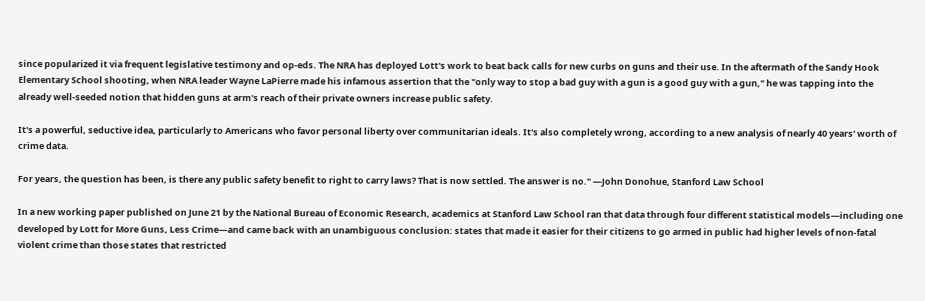since popularized it via frequent legislative testimony and op-eds. The NRA has deployed Lott's work to beat back calls for new curbs on guns and their use. In the aftermath of the Sandy Hook Elementary School shooting, when NRA leader Wayne LaPierre made his infamous assertion that the "only way to stop a bad guy with a gun is a good guy with a gun," he was tapping into the already well-seeded notion that hidden guns at arm's reach of their private owners increase public safety.

It's a powerful, seductive idea, particularly to Americans who favor personal liberty over communitarian ideals. It's also completely wrong, according to a new analysis of nearly 40 years' worth of crime data.

For years, the question has been, is there any public safety benefit to right to carry laws? That is now settled. The answer is no." —John Donohue, Stanford Law School

In a new working paper published on June 21 by the National Bureau of Economic Research, academics at Stanford Law School ran that data through four different statistical models—including one developed by Lott for More Guns, Less Crime—and came back with an unambiguous conclusion: states that made it easier for their citizens to go armed in public had higher levels of non-fatal violent crime than those states that restricted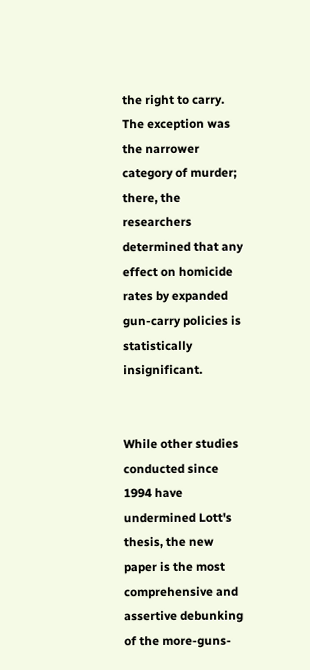the right to carry. The exception was the narrower category of murder; there, the researchers determined that any effect on homicide rates by expanded gun-carry policies is statistically insignificant.


While other studies conducted since 1994 have undermined Lott's thesis, the new paper is the most comprehensive and assertive debunking of the more-guns-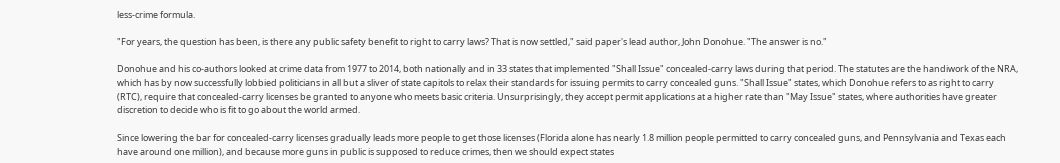less-crime formula.

"For years, the question has been, is there any public safety benefit to right to carry laws? That is now settled," said paper's lead author, John Donohue. "The answer is no."

Donohue and his co-authors looked at crime data from 1977 to 2014, both nationally and in 33 states that implemented "Shall Issue" concealed-carry laws during that period. The statutes are the handiwork of the NRA, which has by now successfully lobbied politicians in all but a sliver of state capitols to relax their standards for issuing permits to carry concealed guns. "Shall Issue" states, which Donohue refers to as right to carry (RTC), require that concealed-carry licenses be granted to anyone who meets basic criteria. Unsurprisingly, they accept permit applications at a higher rate than "May Issue" states, where authorities have greater discretion to decide who is fit to go about the world armed.

Since lowering the bar for concealed-carry licenses gradually leads more people to get those licenses (Florida alone has nearly 1.8 million people permitted to carry concealed guns, and Pennsylvania and Texas each have around one million), and because more guns in public is supposed to reduce crimes, then we should expect states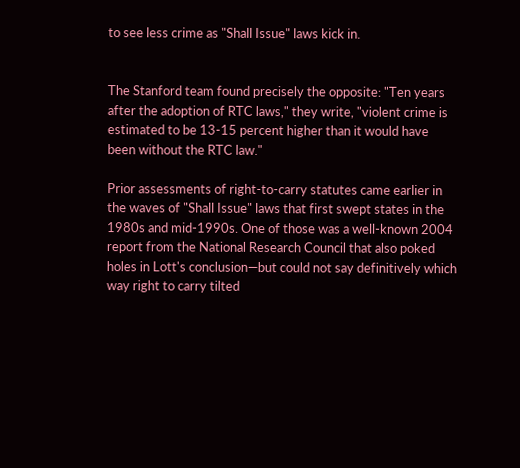to see less crime as "Shall Issue" laws kick in.


The Stanford team found precisely the opposite: "Ten years after the adoption of RTC laws," they write, "violent crime is estimated to be 13-15 percent higher than it would have been without the RTC law."

Prior assessments of right-to-carry statutes came earlier in the waves of "Shall Issue" laws that first swept states in the 1980s and mid-1990s. One of those was a well-known 2004 report from the National Research Council that also poked holes in Lott's conclusion—but could not say definitively which way right to carry tilted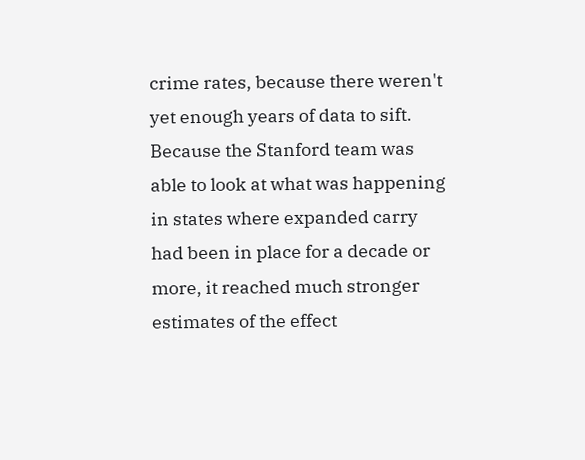crime rates, because there weren't yet enough years of data to sift. Because the Stanford team was able to look at what was happening in states where expanded carry had been in place for a decade or more, it reached much stronger estimates of the effect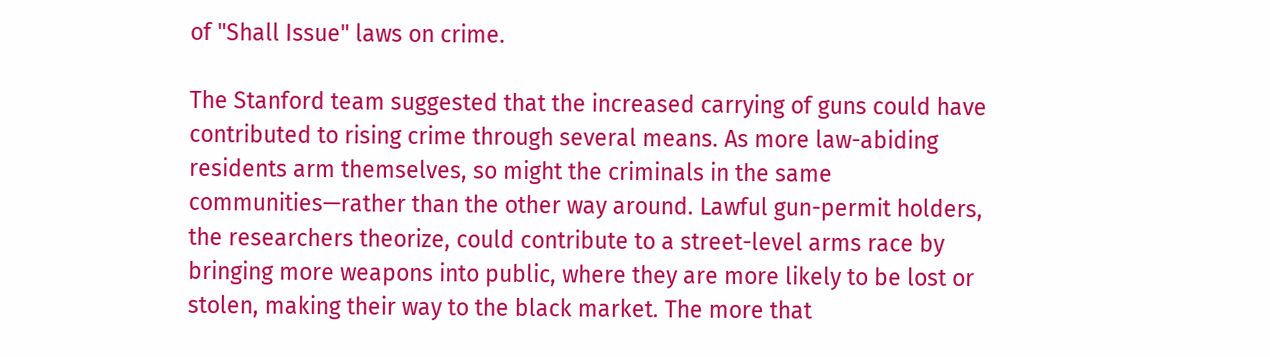of "Shall Issue" laws on crime.

The Stanford team suggested that the increased carrying of guns could have contributed to rising crime through several means. As more law-abiding residents arm themselves, so might the criminals in the same communities—rather than the other way around. Lawful gun-permit holders, the researchers theorize, could contribute to a street-level arms race by bringing more weapons into public, where they are more likely to be lost or stolen, making their way to the black market. The more that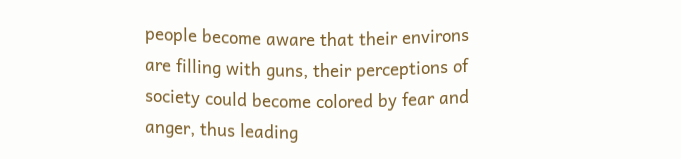people become aware that their environs are filling with guns, their perceptions of society could become colored by fear and anger, thus leading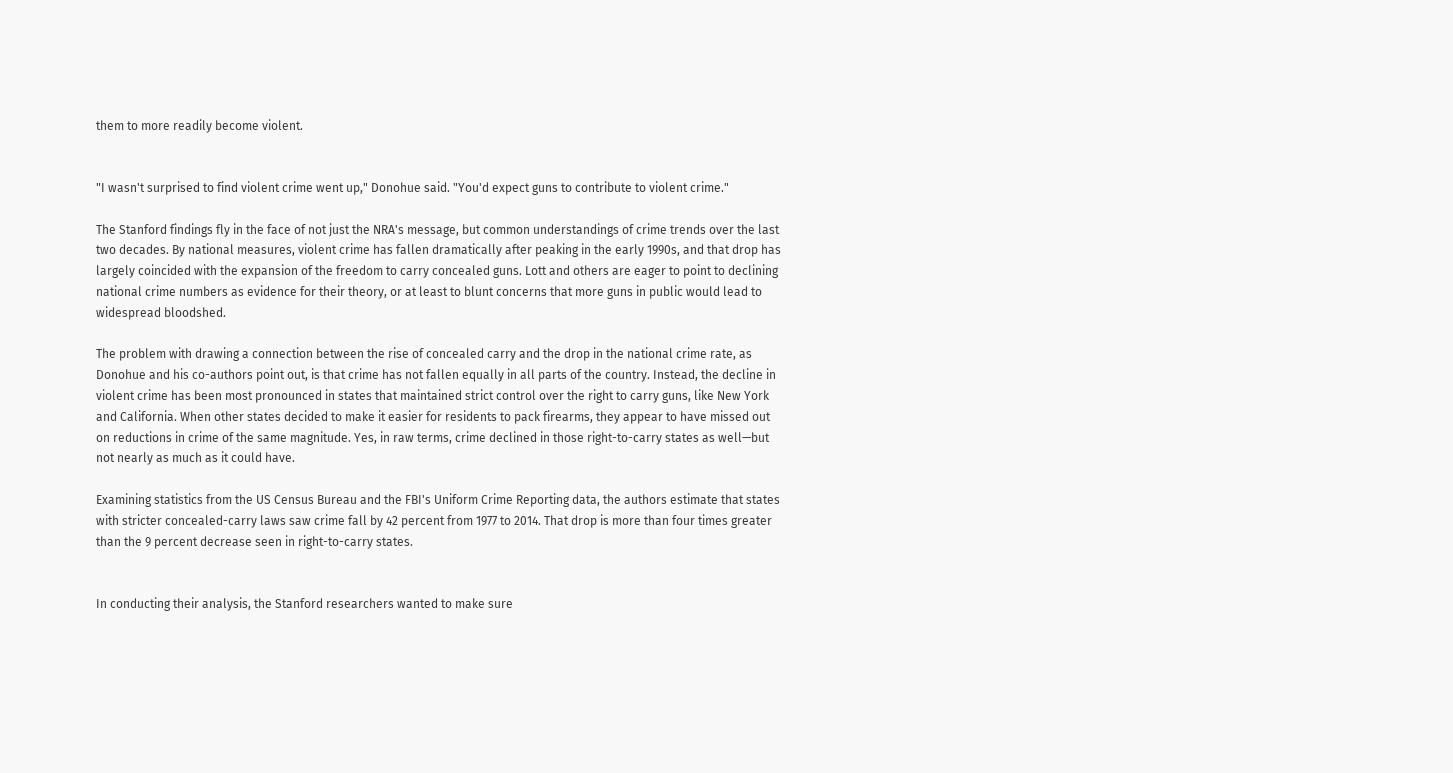them to more readily become violent.


"I wasn't surprised to find violent crime went up," Donohue said. "You'd expect guns to contribute to violent crime."

The Stanford findings fly in the face of not just the NRA's message, but common understandings of crime trends over the last two decades. By national measures, violent crime has fallen dramatically after peaking in the early 1990s, and that drop has largely coincided with the expansion of the freedom to carry concealed guns. Lott and others are eager to point to declining national crime numbers as evidence for their theory, or at least to blunt concerns that more guns in public would lead to widespread bloodshed.

The problem with drawing a connection between the rise of concealed carry and the drop in the national crime rate, as Donohue and his co-authors point out, is that crime has not fallen equally in all parts of the country. Instead, the decline in violent crime has been most pronounced in states that maintained strict control over the right to carry guns, like New York and California. When other states decided to make it easier for residents to pack firearms, they appear to have missed out on reductions in crime of the same magnitude. Yes, in raw terms, crime declined in those right-to-carry states as well—but not nearly as much as it could have.

Examining statistics from the US Census Bureau and the FBI's Uniform Crime Reporting data, the authors estimate that states with stricter concealed-carry laws saw crime fall by 42 percent from 1977 to 2014. That drop is more than four times greater than the 9 percent decrease seen in right-to-carry states.


In conducting their analysis, the Stanford researchers wanted to make sure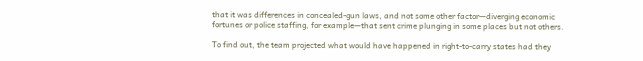that it was differences in concealed-gun laws, and not some other factor—diverging economic fortunes or police staffing, for example—that sent crime plunging in some places but not others.

To find out, the team projected what would have happened in right-to-carry states had they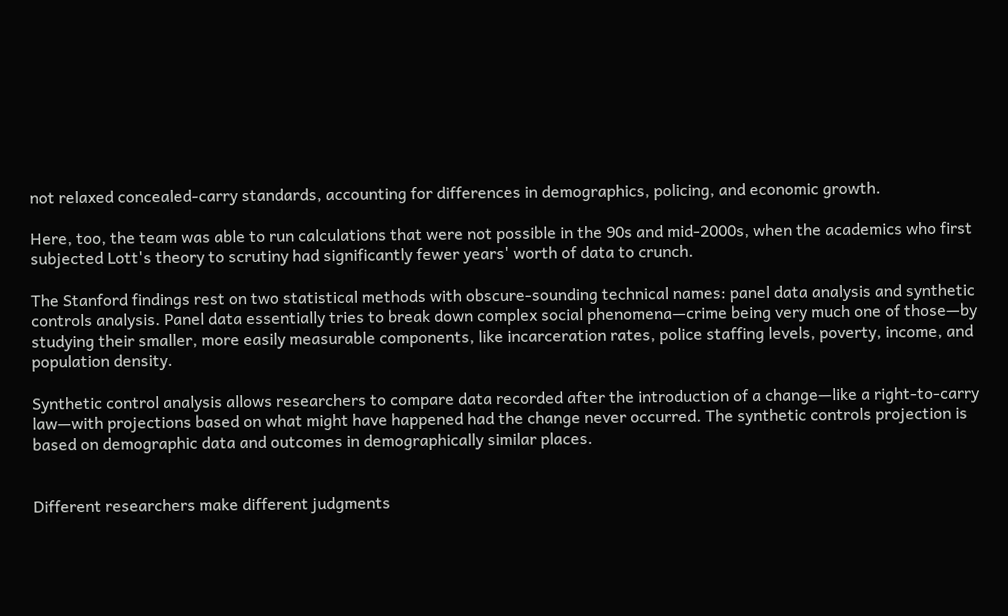not relaxed concealed-carry standards, accounting for differences in demographics, policing, and economic growth.

Here, too, the team was able to run calculations that were not possible in the 90s and mid-2000s, when the academics who first subjected Lott's theory to scrutiny had significantly fewer years' worth of data to crunch.

The Stanford findings rest on two statistical methods with obscure-sounding technical names: panel data analysis and synthetic controls analysis. Panel data essentially tries to break down complex social phenomena—crime being very much one of those—by studying their smaller, more easily measurable components, like incarceration rates, police staffing levels, poverty, income, and population density.

Synthetic control analysis allows researchers to compare data recorded after the introduction of a change—like a right-to-carry law—with projections based on what might have happened had the change never occurred. The synthetic controls projection is based on demographic data and outcomes in demographically similar places.


Different researchers make different judgments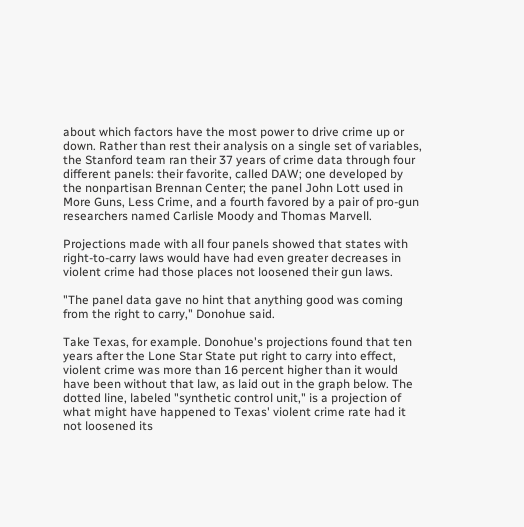about which factors have the most power to drive crime up or down. Rather than rest their analysis on a single set of variables, the Stanford team ran their 37 years of crime data through four different panels: their favorite, called DAW; one developed by the nonpartisan Brennan Center; the panel John Lott used in More Guns, Less Crime, and a fourth favored by a pair of pro-gun researchers named Carlisle Moody and Thomas Marvell.

Projections made with all four panels showed that states with right-to-carry laws would have had even greater decreases in violent crime had those places not loosened their gun laws.

"The panel data gave no hint that anything good was coming from the right to carry," Donohue said.

Take Texas, for example. Donohue's projections found that ten years after the Lone Star State put right to carry into effect, violent crime was more than 16 percent higher than it would have been without that law, as laid out in the graph below. The dotted line, labeled "synthetic control unit," is a projection of what might have happened to Texas' violent crime rate had it not loosened its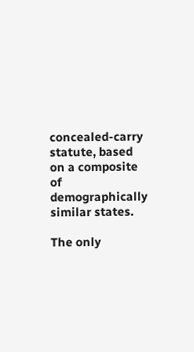concealed-carry statute, based on a composite of demographically similar states.

The only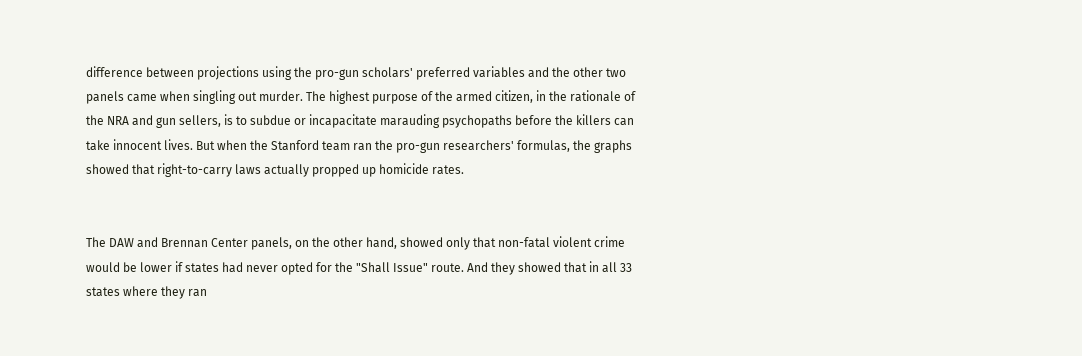difference between projections using the pro-gun scholars' preferred variables and the other two panels came when singling out murder. The highest purpose of the armed citizen, in the rationale of the NRA and gun sellers, is to subdue or incapacitate marauding psychopaths before the killers can take innocent lives. But when the Stanford team ran the pro-gun researchers' formulas, the graphs showed that right-to-carry laws actually propped up homicide rates.


The DAW and Brennan Center panels, on the other hand, showed only that non-fatal violent crime would be lower if states had never opted for the "Shall Issue" route. And they showed that in all 33 states where they ran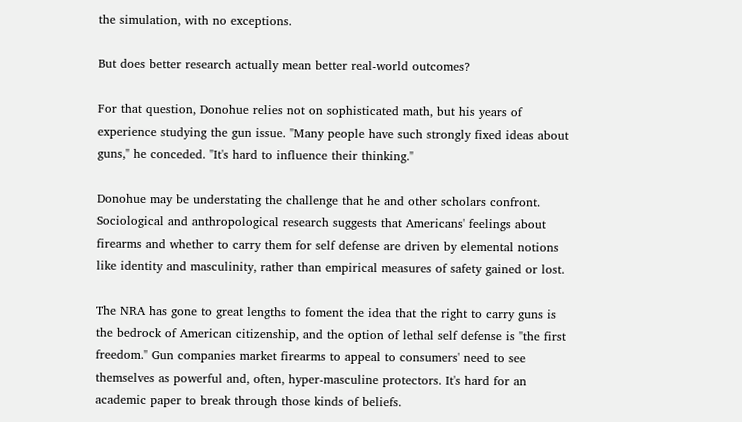the simulation, with no exceptions.

But does better research actually mean better real-world outcomes?

For that question, Donohue relies not on sophisticated math, but his years of experience studying the gun issue. "Many people have such strongly fixed ideas about guns," he conceded. "It's hard to influence their thinking."

Donohue may be understating the challenge that he and other scholars confront. Sociological and anthropological research suggests that Americans' feelings about firearms and whether to carry them for self defense are driven by elemental notions like identity and masculinity, rather than empirical measures of safety gained or lost.

The NRA has gone to great lengths to foment the idea that the right to carry guns is the bedrock of American citizenship, and the option of lethal self defense is "the first freedom." Gun companies market firearms to appeal to consumers' need to see themselves as powerful and, often, hyper-masculine protectors. It's hard for an academic paper to break through those kinds of beliefs.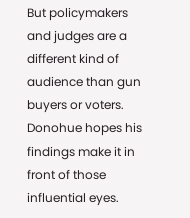But policymakers and judges are a different kind of audience than gun buyers or voters. Donohue hopes his findings make it in front of those influential eyes.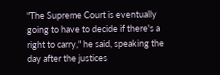"The Supreme Court is eventually going to have to decide if there's a right to carry," he said, speaking the day after the justices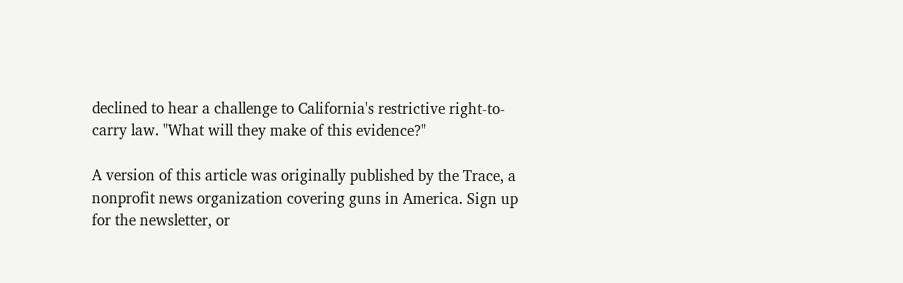declined to hear a challenge to California's restrictive right-to-carry law. "What will they make of this evidence?"

A version of this article was originally published by the Trace, a nonprofit news organization covering guns in America. Sign up for the newsletter, or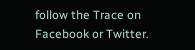follow the Trace on Facebook or Twitter.